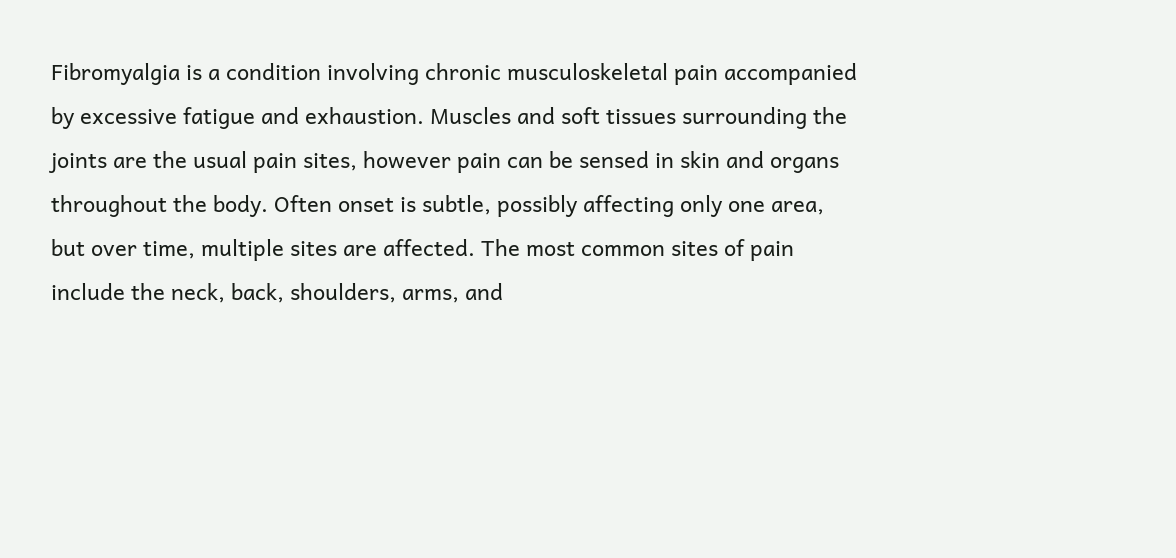Fibromyalgia is a condition involving chronic musculoskeletal pain accompanied by excessive fatigue and exhaustion. Muscles and soft tissues surrounding the joints are the usual pain sites, however pain can be sensed in skin and organs throughout the body. Often onset is subtle, possibly affecting only one area, but over time, multiple sites are affected. The most common sites of pain include the neck, back, shoulders, arms, and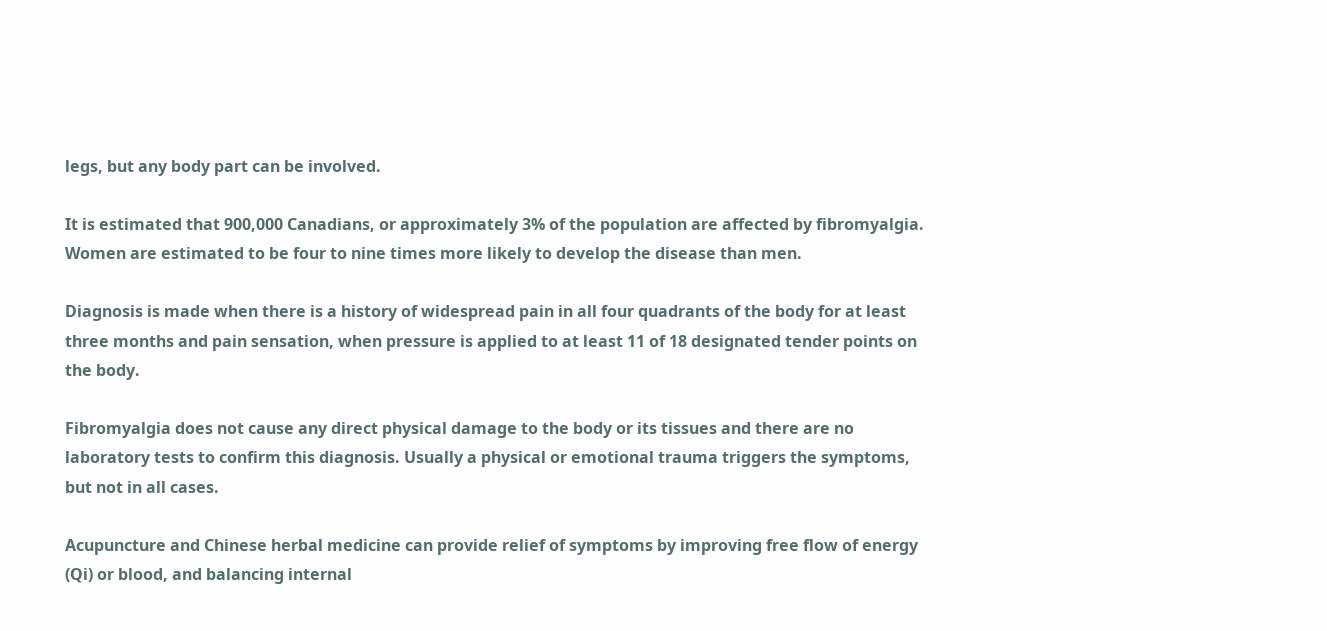legs, but any body part can be involved.

It is estimated that 900,000 Canadians, or approximately 3% of the population are affected by fibromyalgia. Women are estimated to be four to nine times more likely to develop the disease than men.

Diagnosis is made when there is a history of widespread pain in all four quadrants of the body for at least three months and pain sensation, when pressure is applied to at least 11 of 18 designated tender points on the body.

Fibromyalgia does not cause any direct physical damage to the body or its tissues and there are no laboratory tests to confirm this diagnosis. Usually a physical or emotional trauma triggers the symptoms, but not in all cases.

Acupuncture and Chinese herbal medicine can provide relief of symptoms by improving free flow of energy (Qi) or blood, and balancing internal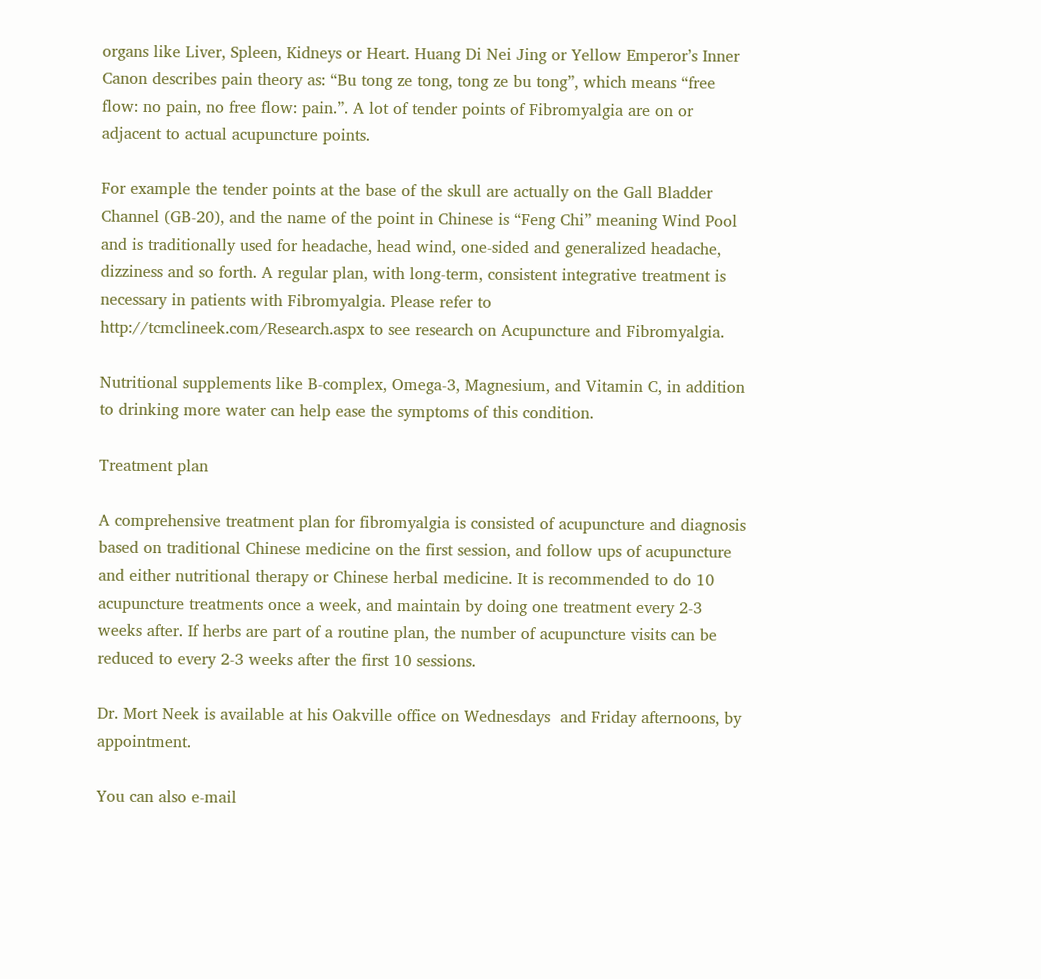organs like Liver, Spleen, Kidneys or Heart. Huang Di Nei Jing or Yellow Emperor’s Inner Canon describes pain theory as: “Bu tong ze tong, tong ze bu tong”, which means “free flow: no pain, no free flow: pain.”. A lot of tender points of Fibromyalgia are on or adjacent to actual acupuncture points.

For example the tender points at the base of the skull are actually on the Gall Bladder Channel (GB-20), and the name of the point in Chinese is “Feng Chi” meaning Wind Pool and is traditionally used for headache, head wind, one-sided and generalized headache, dizziness and so forth. A regular plan, with long-term, consistent integrative treatment is necessary in patients with Fibromyalgia. Please refer to http://tcmclineek.com/Research.aspx to see research on Acupuncture and Fibromyalgia.

Nutritional supplements like B-complex, Omega-3, Magnesium, and Vitamin C, in addition to drinking more water can help ease the symptoms of this condition.

Treatment plan

A comprehensive treatment plan for fibromyalgia is consisted of acupuncture and diagnosis based on traditional Chinese medicine on the first session, and follow ups of acupuncture and either nutritional therapy or Chinese herbal medicine. It is recommended to do 10 acupuncture treatments once a week, and maintain by doing one treatment every 2-3 weeks after. If herbs are part of a routine plan, the number of acupuncture visits can be reduced to every 2-3 weeks after the first 10 sessions.

Dr. Mort Neek is available at his Oakville office on Wednesdays  and Friday afternoons, by appointment.

You can also e-mail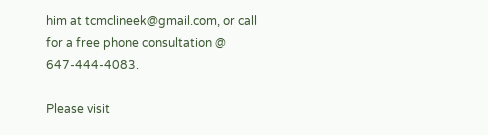him at tcmclineek@gmail.com, or call for a free phone consultation @ 647-444-4083.

Please visit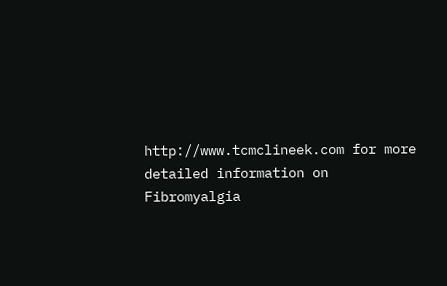http://www.tcmclineek.com for more detailed information on Fibromyalgia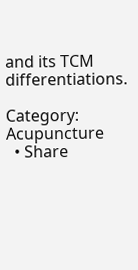and its TCM differentiations.

Category: Acupuncture
  • Share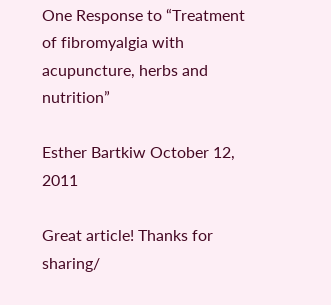One Response to “Treatment of fibromyalgia with acupuncture, herbs and nutrition”

Esther Bartkiw October 12, 2011

Great article! Thanks for sharing/